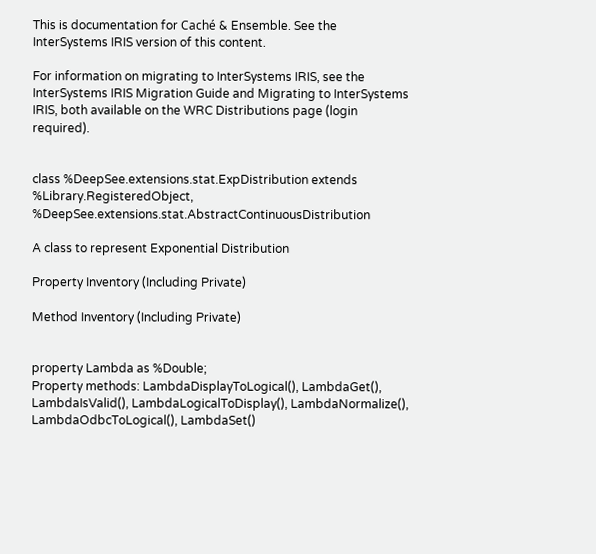This is documentation for Caché & Ensemble. See the InterSystems IRIS version of this content.

For information on migrating to InterSystems IRIS, see the InterSystems IRIS Migration Guide and Migrating to InterSystems IRIS, both available on the WRC Distributions page (login required).


class %DeepSee.extensions.stat.ExpDistribution extends %Library.RegisteredObject, %DeepSee.extensions.stat.AbstractContinuousDistribution

A class to represent Exponential Distribution

Property Inventory (Including Private)

Method Inventory (Including Private)


property Lambda as %Double;
Property methods: LambdaDisplayToLogical(), LambdaGet(), LambdaIsValid(), LambdaLogicalToDisplay(), LambdaNormalize(), LambdaOdbcToLogical(), LambdaSet()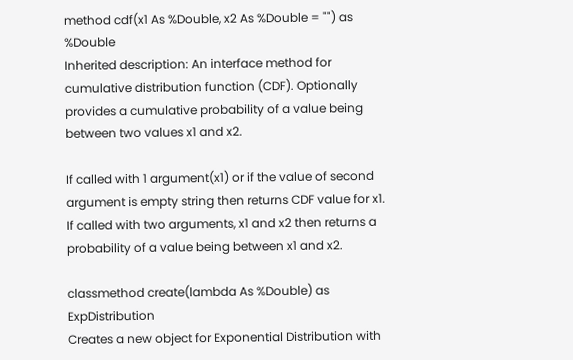method cdf(x1 As %Double, x2 As %Double = "") as %Double
Inherited description: An interface method for cumulative distribution function (CDF). Optionally provides a cumulative probability of a value being between two values x1 and x2.

If called with 1 argument(x1) or if the value of second argument is empty string then returns CDF value for x1. If called with two arguments, x1 and x2 then returns a probability of a value being between x1 and x2.

classmethod create(lambda As %Double) as ExpDistribution
Creates a new object for Exponential Distribution with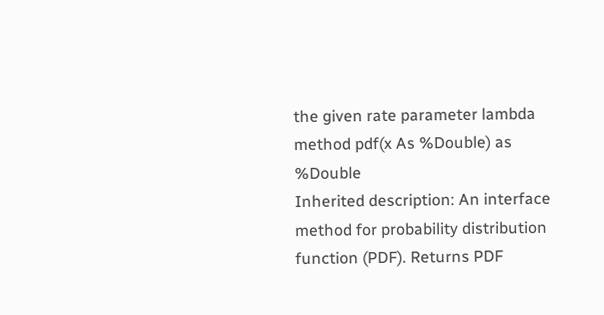the given rate parameter lambda
method pdf(x As %Double) as %Double
Inherited description: An interface method for probability distribution function (PDF). Returns PDF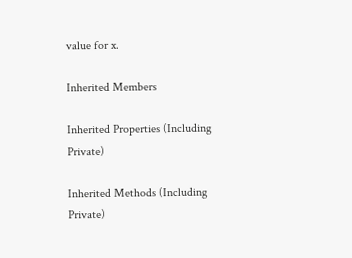value for x.

Inherited Members

Inherited Properties (Including Private)

Inherited Methods (Including Private)